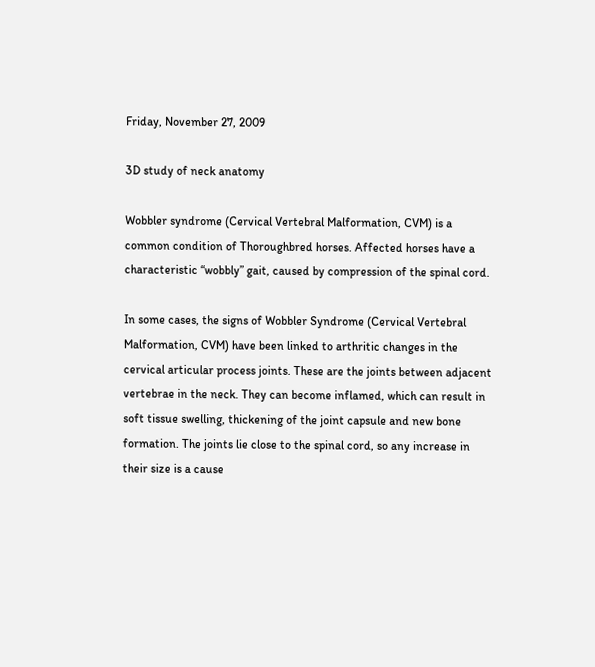Friday, November 27, 2009

3D study of neck anatomy

Wobbler syndrome (Cervical Vertebral Malformation, CVM) is a common condition of Thoroughbred horses. Affected horses have a characteristic “wobbly” gait, caused by compression of the spinal cord.

In some cases, the signs of Wobbler Syndrome (Cervical Vertebral Malformation, CVM) have been linked to arthritic changes in the cervical articular process joints. These are the joints between adjacent vertebrae in the neck. They can become inflamed, which can result in soft tissue swelling, thickening of the joint capsule and new bone formation. The joints lie close to the spinal cord, so any increase in their size is a cause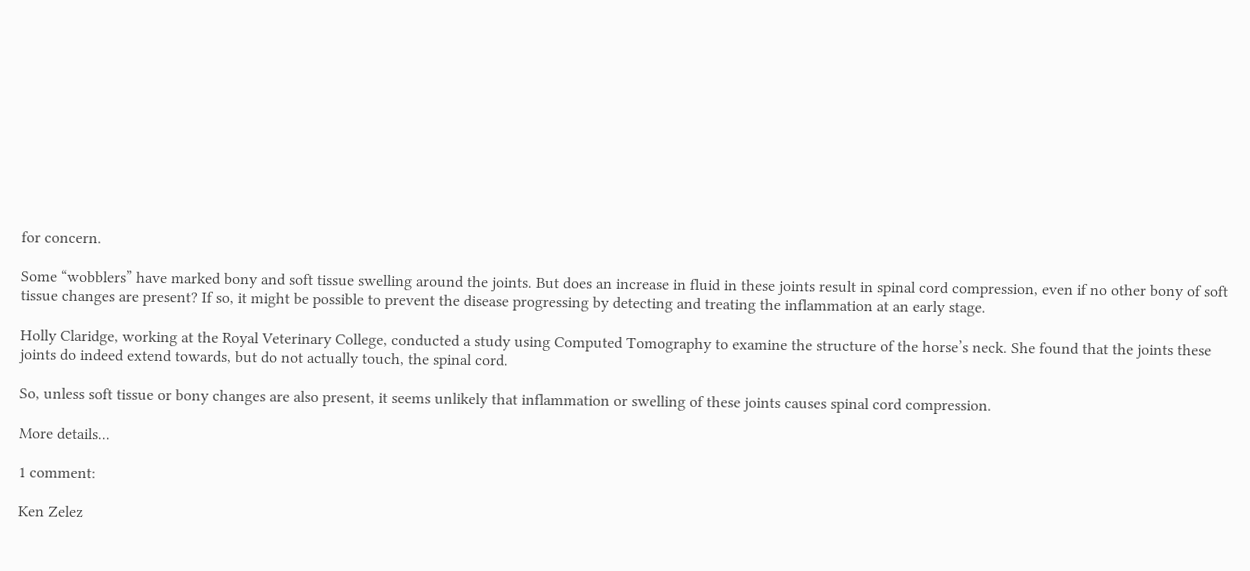for concern.

Some “wobblers” have marked bony and soft tissue swelling around the joints. But does an increase in fluid in these joints result in spinal cord compression, even if no other bony of soft tissue changes are present? If so, it might be possible to prevent the disease progressing by detecting and treating the inflammation at an early stage.

Holly Claridge, working at the Royal Veterinary College, conducted a study using Computed Tomography to examine the structure of the horse’s neck. She found that the joints these joints do indeed extend towards, but do not actually touch, the spinal cord.

So, unless soft tissue or bony changes are also present, it seems unlikely that inflammation or swelling of these joints causes spinal cord compression.

More details...

1 comment:

Ken Zelez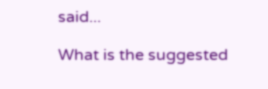said...

What is the suggested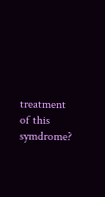treatment of this symdrome?